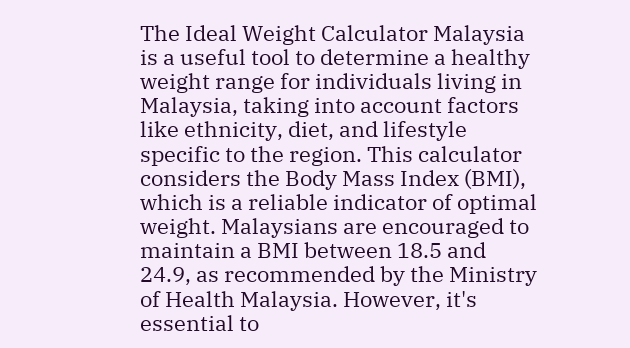The Ideal Weight Calculator Malaysia is a useful tool to determine a healthy weight range for individuals living in Malaysia, taking into account factors like ethnicity, diet, and lifestyle specific to the region. This calculator considers the Body Mass Index (BMI), which is a reliable indicator of optimal weight. Malaysians are encouraged to maintain a BMI between 18.5 and 24.9, as recommended by the Ministry of Health Malaysia. However, it's essential to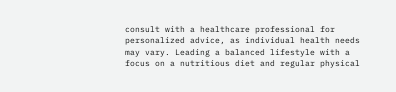consult with a healthcare professional for personalized advice, as individual health needs may vary. Leading a balanced lifestyle with a focus on a nutritious diet and regular physical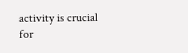activity is crucial for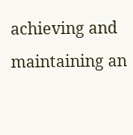achieving and maintaining an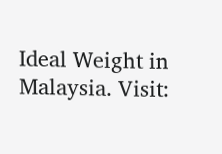Ideal Weight in Malaysia. Visit: